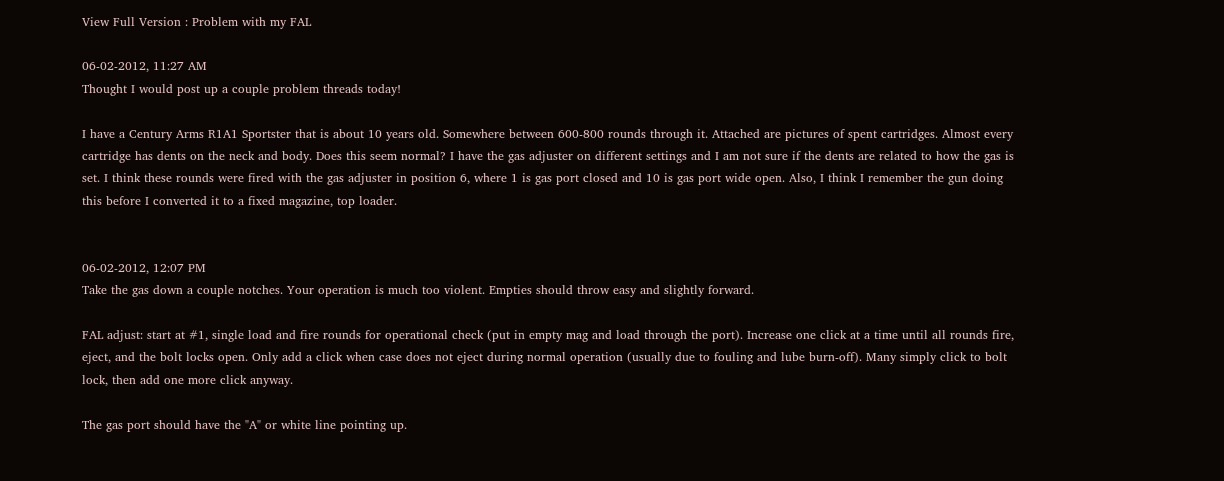View Full Version : Problem with my FAL

06-02-2012, 11:27 AM
Thought I would post up a couple problem threads today!

I have a Century Arms R1A1 Sportster that is about 10 years old. Somewhere between 600-800 rounds through it. Attached are pictures of spent cartridges. Almost every cartridge has dents on the neck and body. Does this seem normal? I have the gas adjuster on different settings and I am not sure if the dents are related to how the gas is set. I think these rounds were fired with the gas adjuster in position 6, where 1 is gas port closed and 10 is gas port wide open. Also, I think I remember the gun doing this before I converted it to a fixed magazine, top loader.


06-02-2012, 12:07 PM
Take the gas down a couple notches. Your operation is much too violent. Empties should throw easy and slightly forward.

FAL adjust: start at #1, single load and fire rounds for operational check (put in empty mag and load through the port). Increase one click at a time until all rounds fire, eject, and the bolt locks open. Only add a click when case does not eject during normal operation (usually due to fouling and lube burn-off). Many simply click to bolt lock, then add one more click anyway.

The gas port should have the "A" or white line pointing up.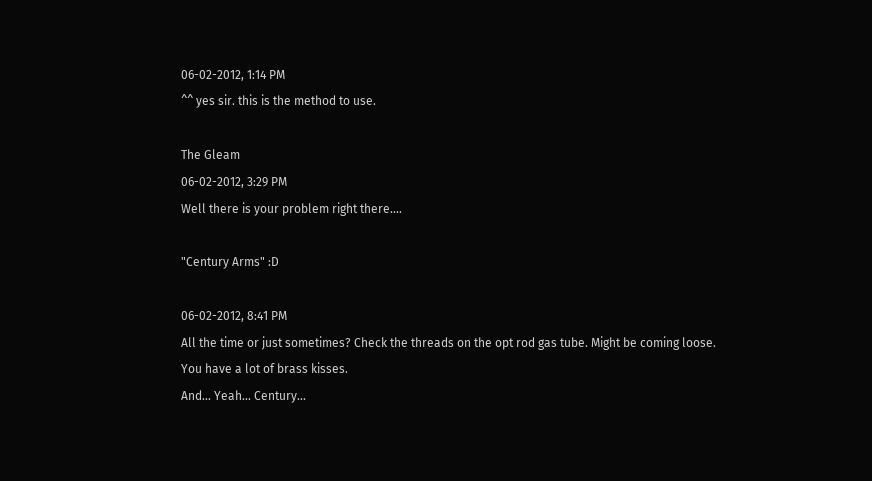06-02-2012, 1:14 PM
^^ yes sir. this is the method to use.

The Gleam
06-02-2012, 3:29 PM
Well there is your problem right there....

"Century Arms" :D

06-02-2012, 8:41 PM
All the time or just sometimes? Check the threads on the opt rod gas tube. Might be coming loose. You have a lot of brass kisses.
And... Yeah... Century...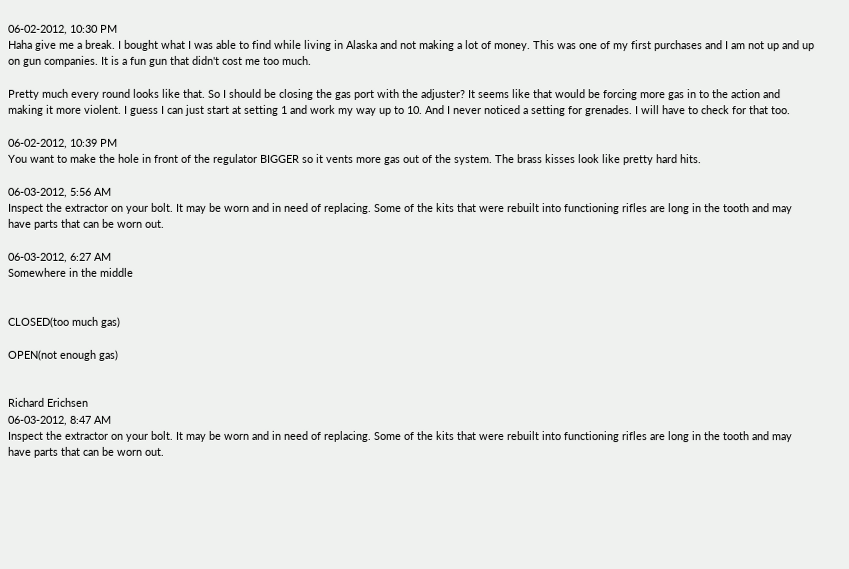06-02-2012, 10:30 PM
Haha give me a break. I bought what I was able to find while living in Alaska and not making a lot of money. This was one of my first purchases and I am not up and up on gun companies. It is a fun gun that didn't cost me too much.

Pretty much every round looks like that. So I should be closing the gas port with the adjuster? It seems like that would be forcing more gas in to the action and making it more violent. I guess I can just start at setting 1 and work my way up to 10. And I never noticed a setting for grenades. I will have to check for that too.

06-02-2012, 10:39 PM
You want to make the hole in front of the regulator BIGGER so it vents more gas out of the system. The brass kisses look like pretty hard hits.

06-03-2012, 5:56 AM
Inspect the extractor on your bolt. It may be worn and in need of replacing. Some of the kits that were rebuilt into functioning rifles are long in the tooth and may have parts that can be worn out.

06-03-2012, 6:27 AM
Somewhere in the middle


CLOSED(too much gas)

OPEN(not enough gas)


Richard Erichsen
06-03-2012, 8:47 AM
Inspect the extractor on your bolt. It may be worn and in need of replacing. Some of the kits that were rebuilt into functioning rifles are long in the tooth and may have parts that can be worn out.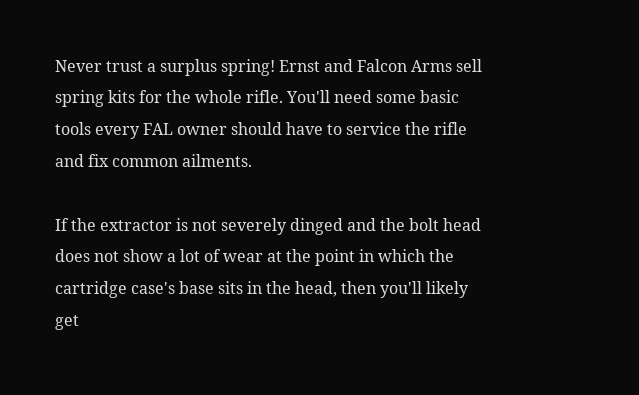Never trust a surplus spring! Ernst and Falcon Arms sell spring kits for the whole rifle. You'll need some basic tools every FAL owner should have to service the rifle and fix common ailments.

If the extractor is not severely dinged and the bolt head does not show a lot of wear at the point in which the cartridge case's base sits in the head, then you'll likely get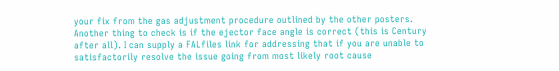your fix from the gas adjustment procedure outlined by the other posters. Another thing to check is if the ejector face angle is correct (this is Century after all). I can supply a FALfiles link for addressing that if you are unable to satisfactorily resolve the issue going from most likely root cause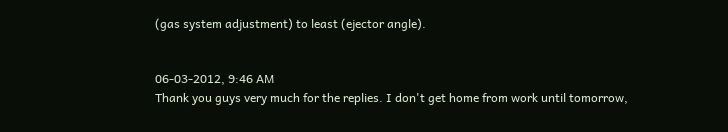(gas system adjustment) to least (ejector angle).


06-03-2012, 9:46 AM
Thank you guys very much for the replies. I don't get home from work until tomorrow,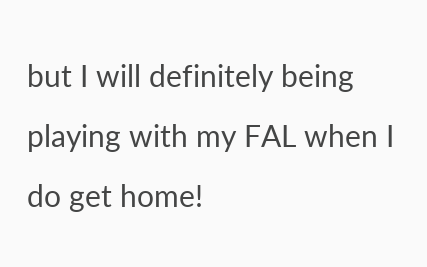but I will definitely being playing with my FAL when I do get home!